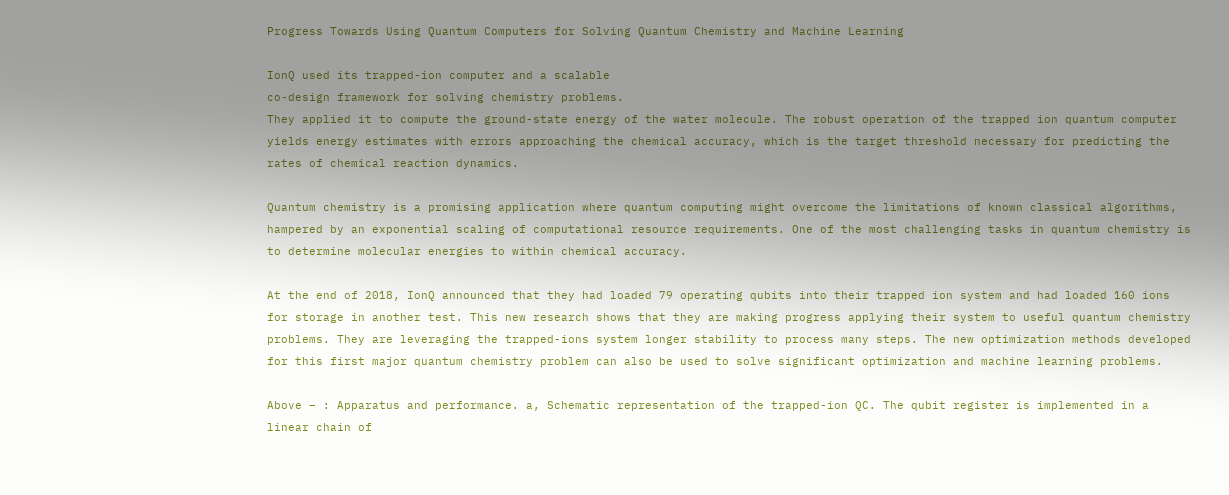Progress Towards Using Quantum Computers for Solving Quantum Chemistry and Machine Learning

IonQ used its trapped-ion computer and a scalable
co-design framework for solving chemistry problems.
They applied it to compute the ground-state energy of the water molecule. The robust operation of the trapped ion quantum computer yields energy estimates with errors approaching the chemical accuracy, which is the target threshold necessary for predicting the rates of chemical reaction dynamics.

Quantum chemistry is a promising application where quantum computing might overcome the limitations of known classical algorithms, hampered by an exponential scaling of computational resource requirements. One of the most challenging tasks in quantum chemistry is to determine molecular energies to within chemical accuracy.

At the end of 2018, IonQ announced that they had loaded 79 operating qubits into their trapped ion system and had loaded 160 ions for storage in another test. This new research shows that they are making progress applying their system to useful quantum chemistry problems. They are leveraging the trapped-ions system longer stability to process many steps. The new optimization methods developed for this first major quantum chemistry problem can also be used to solve significant optimization and machine learning problems.

Above – : Apparatus and performance. a, Schematic representation of the trapped-ion QC. The qubit register is implemented in a linear chain of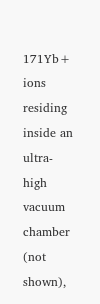171Yb+ ions residing inside an ultra-high vacuum chamber (not shown),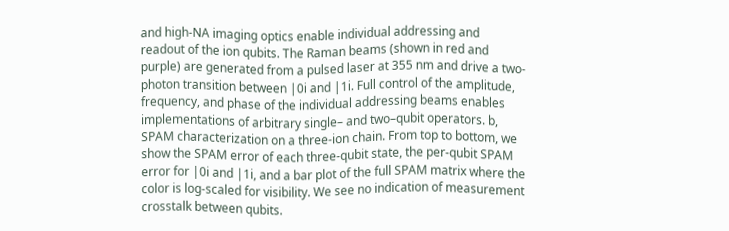and high-NA imaging optics enable individual addressing and readout of the ion qubits. The Raman beams (shown in red and purple) are generated from a pulsed laser at 355 nm and drive a two-photon transition between |0i and |1i. Full control of the amplitude, frequency, and phase of the individual addressing beams enables implementations of arbitrary single– and two–qubit operators. b, SPAM characterization on a three-ion chain. From top to bottom, we show the SPAM error of each three-qubit state, the per-qubit SPAM error for |0i and |1i, and a bar plot of the full SPAM matrix where the color is log-scaled for visibility. We see no indication of measurement crosstalk between qubits.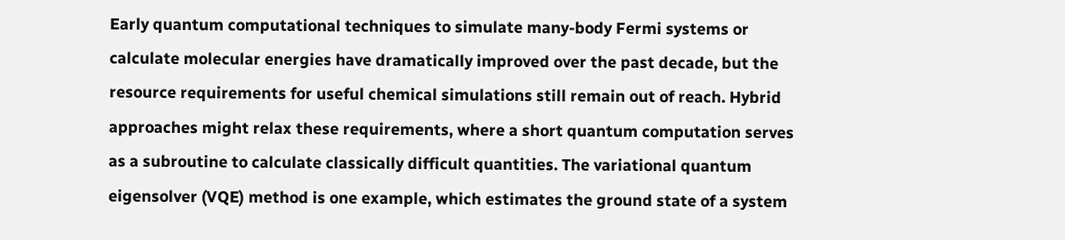Early quantum computational techniques to simulate many-body Fermi systems or calculate molecular energies have dramatically improved over the past decade, but the resource requirements for useful chemical simulations still remain out of reach. Hybrid approaches might relax these requirements, where a short quantum computation serves as a subroutine to calculate classically difficult quantities. The variational quantum eigensolver (VQE) method is one example, which estimates the ground state of a system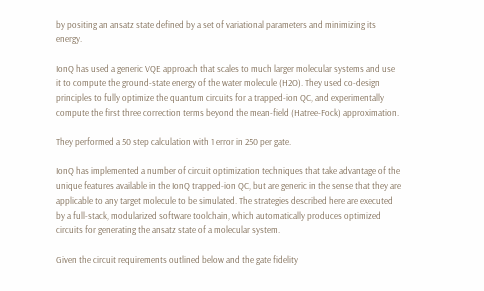by positing an ansatz state defined by a set of variational parameters and minimizing its energy.

IonQ has used a generic VQE approach that scales to much larger molecular systems and use it to compute the ground-state energy of the water molecule (H2O). They used co-design principles to fully optimize the quantum circuits for a trapped-ion QC, and experimentally compute the first three correction terms beyond the mean-field (Hatree-Fock) approximation.

They performed a 50 step calculation with 1 error in 250 per gate.

IonQ has implemented a number of circuit optimization techniques that take advantage of the unique features available in the IonQ trapped-ion QC, but are generic in the sense that they are applicable to any target molecule to be simulated. The strategies described here are executed by a full-stack, modularized software toolchain, which automatically produces optimized circuits for generating the ansatz state of a molecular system.

Given the circuit requirements outlined below and the gate fidelity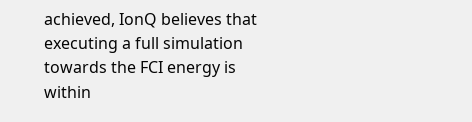achieved, IonQ believes that executing a full simulation towards the FCI energy is within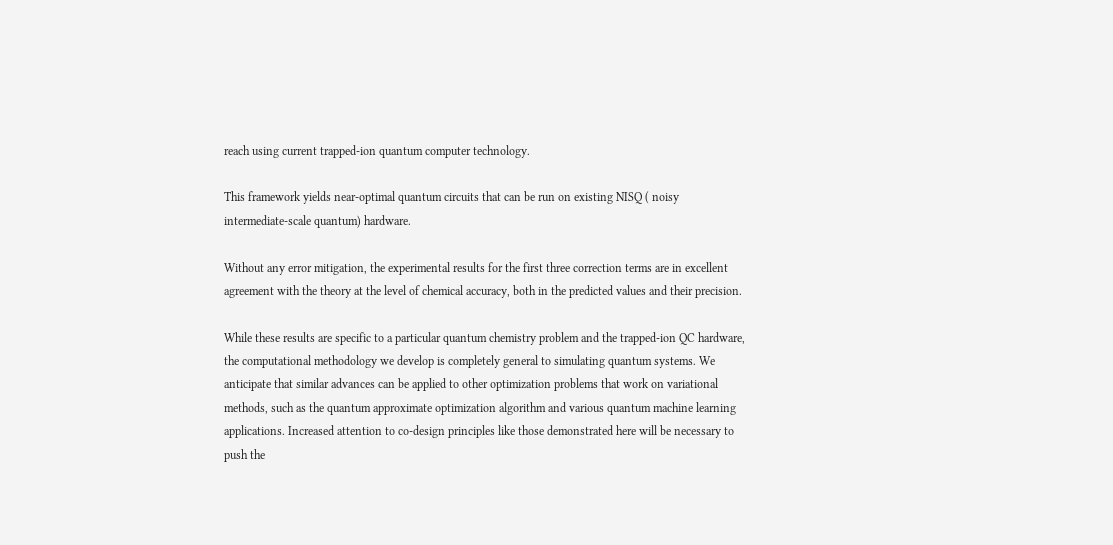reach using current trapped-ion quantum computer technology.

This framework yields near-optimal quantum circuits that can be run on existing NISQ ( noisy
intermediate-scale quantum) hardware.

Without any error mitigation, the experimental results for the first three correction terms are in excellent agreement with the theory at the level of chemical accuracy, both in the predicted values and their precision.

While these results are specific to a particular quantum chemistry problem and the trapped-ion QC hardware, the computational methodology we develop is completely general to simulating quantum systems. We anticipate that similar advances can be applied to other optimization problems that work on variational methods, such as the quantum approximate optimization algorithm and various quantum machine learning applications. Increased attention to co-design principles like those demonstrated here will be necessary to push the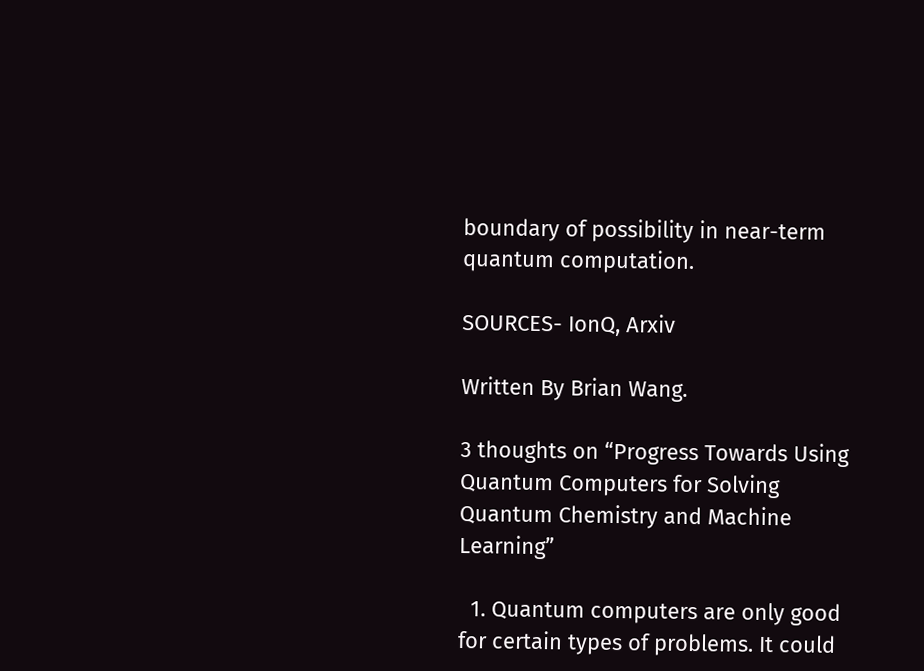boundary of possibility in near-term quantum computation.

SOURCES- IonQ, Arxiv

Written By Brian Wang.

3 thoughts on “Progress Towards Using Quantum Computers for Solving Quantum Chemistry and Machine Learning”

  1. Quantum computers are only good for certain types of problems. It could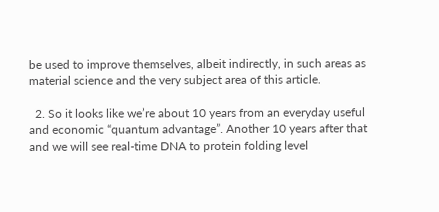be used to improve themselves, albeit indirectly, in such areas as material science and the very subject area of this article.

  2. So it looks like we’re about 10 years from an everyday useful and economic “quantum advantage”. Another 10 years after that and we will see real-time DNA to protein folding level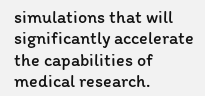simulations that will significantly accelerate the capabilities of medical research.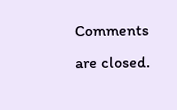Comments are closed.